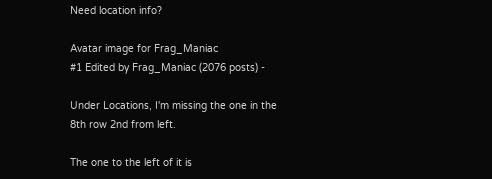Need location info?

Avatar image for Frag_Maniac
#1 Edited by Frag_Maniac (2076 posts) -

Under Locations, I'm missing the one in the 8th row 2nd from left.

The one to the left of it is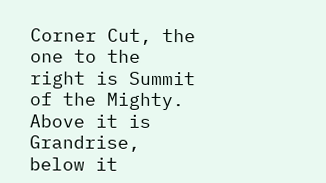Corner Cut, the one to the right is Summit of the Mighty. Above it is Grandrise, below it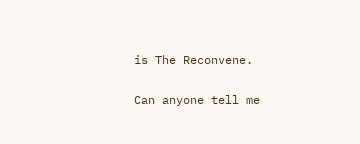is The Reconvene.

Can anyone tell me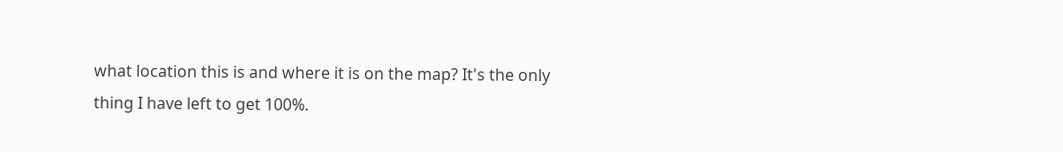what location this is and where it is on the map? It's the only thing I have left to get 100%.